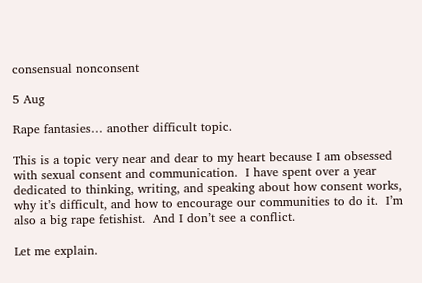consensual nonconsent

5 Aug

Rape fantasies… another difficult topic.

This is a topic very near and dear to my heart because I am obsessed with sexual consent and communication.  I have spent over a year dedicated to thinking, writing, and speaking about how consent works, why it’s difficult, and how to encourage our communities to do it.  I’m also a big rape fetishist.  And I don’t see a conflict.

Let me explain.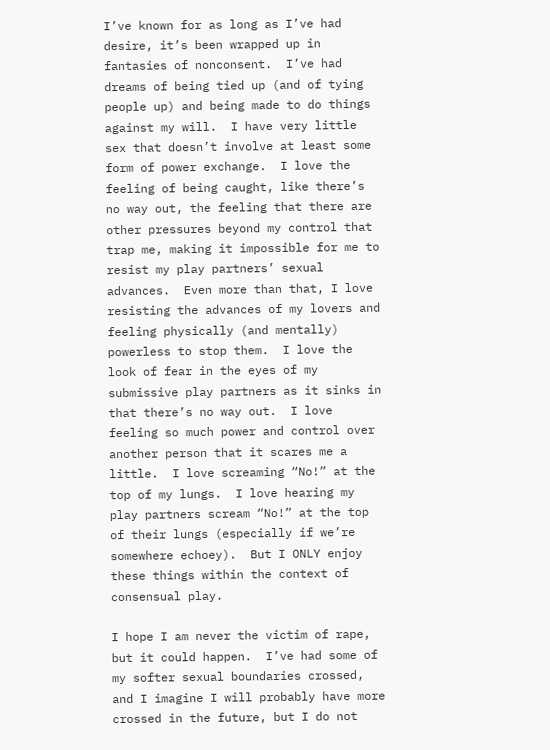I’ve known for as long as I’ve had desire, it’s been wrapped up in fantasies of nonconsent.  I’ve had dreams of being tied up (and of tying people up) and being made to do things against my will.  I have very little sex that doesn’t involve at least some form of power exchange.  I love the feeling of being caught, like there’s no way out, the feeling that there are other pressures beyond my control that trap me, making it impossible for me to resist my play partners’ sexual advances.  Even more than that, I love resisting the advances of my lovers and feeling physically (and mentally) powerless to stop them.  I love the look of fear in the eyes of my submissive play partners as it sinks in that there’s no way out.  I love feeling so much power and control over another person that it scares me a little.  I love screaming “No!” at the top of my lungs.  I love hearing my play partners scream “No!” at the top of their lungs (especially if we’re somewhere echoey).  But I ONLY enjoy these things within the context of consensual play.

I hope I am never the victim of rape, but it could happen.  I’ve had some of my softer sexual boundaries crossed, and I imagine I will probably have more crossed in the future, but I do not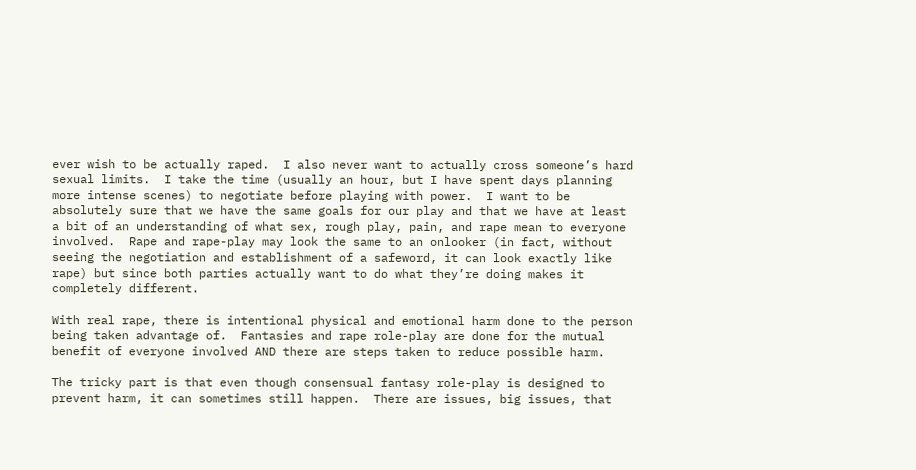ever wish to be actually raped.  I also never want to actually cross someone’s hard sexual limits.  I take the time (usually an hour, but I have spent days planning more intense scenes) to negotiate before playing with power.  I want to be absolutely sure that we have the same goals for our play and that we have at least a bit of an understanding of what sex, rough play, pain, and rape mean to everyone involved.  Rape and rape-play may look the same to an onlooker (in fact, without seeing the negotiation and establishment of a safeword, it can look exactly like rape) but since both parties actually want to do what they’re doing makes it completely different.

With real rape, there is intentional physical and emotional harm done to the person being taken advantage of.  Fantasies and rape role-play are done for the mutual benefit of everyone involved AND there are steps taken to reduce possible harm.

The tricky part is that even though consensual fantasy role-play is designed to prevent harm, it can sometimes still happen.  There are issues, big issues, that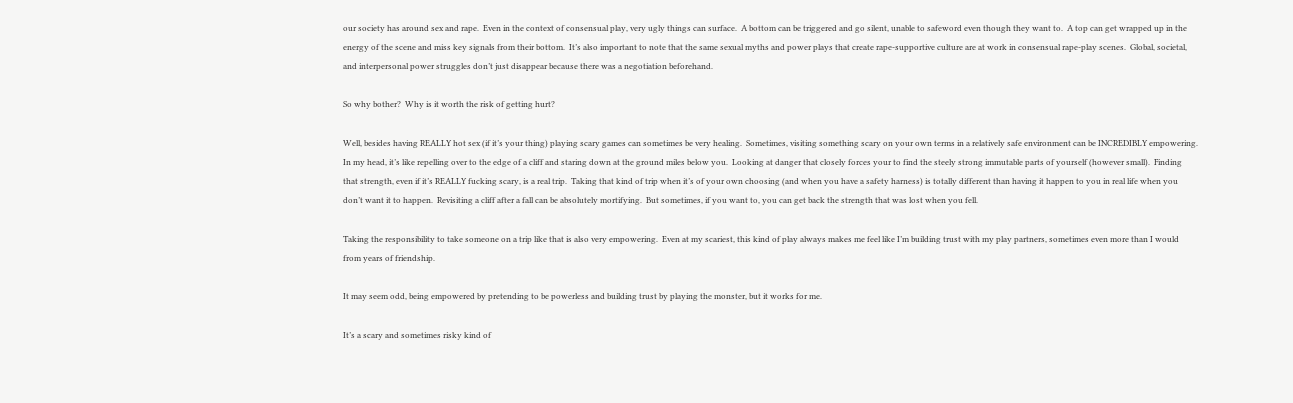our society has around sex and rape.  Even in the context of consensual play, very ugly things can surface.  A bottom can be triggered and go silent, unable to safeword even though they want to.  A top can get wrapped up in the energy of the scene and miss key signals from their bottom.  It’s also important to note that the same sexual myths and power plays that create rape-supportive culture are at work in consensual rape-play scenes.  Global, societal, and interpersonal power struggles don’t just disappear because there was a negotiation beforehand.

So why bother?  Why is it worth the risk of getting hurt?

Well, besides having REALLY hot sex (if it’s your thing) playing scary games can sometimes be very healing.  Sometimes, visiting something scary on your own terms in a relatively safe environment can be INCREDIBLY empowering.  In my head, it’s like repelling over to the edge of a cliff and staring down at the ground miles below you.  Looking at danger that closely forces your to find the steely strong immutable parts of yourself (however small).  Finding that strength, even if it’s REALLY fucking scary, is a real trip.  Taking that kind of trip when it’s of your own choosing (and when you have a safety harness) is totally different than having it happen to you in real life when you don’t want it to happen.  Revisiting a cliff after a fall can be absolutely mortifying.  But sometimes, if you want to, you can get back the strength that was lost when you fell.

Taking the responsibility to take someone on a trip like that is also very empowering.  Even at my scariest, this kind of play always makes me feel like I’m building trust with my play partners, sometimes even more than I would from years of friendship.

It may seem odd, being empowered by pretending to be powerless and building trust by playing the monster, but it works for me.

It’s a scary and sometimes risky kind of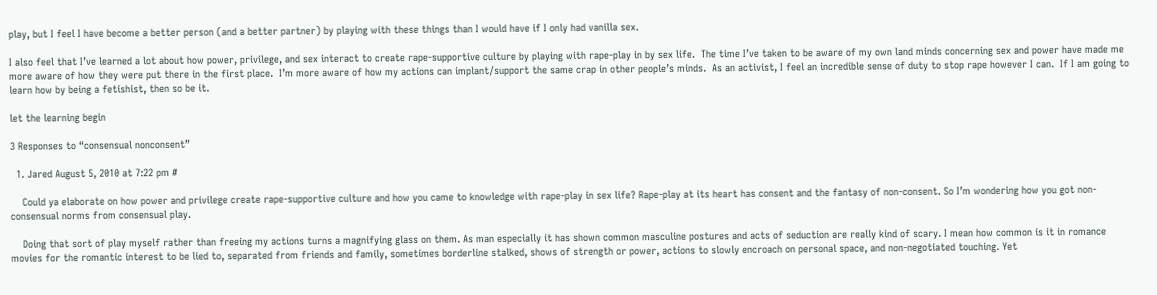play, but I feel I have become a better person (and a better partner) by playing with these things than I would have if I only had vanilla sex.

I also feel that I’ve learned a lot about how power, privilege, and sex interact to create rape-supportive culture by playing with rape-play in by sex life.  The time I’ve taken to be aware of my own land minds concerning sex and power have made me more aware of how they were put there in the first place.  I’m more aware of how my actions can implant/support the same crap in other people’s minds.  As an activist, I feel an incredible sense of duty to stop rape however I can.  If I am going to learn how by being a fetishist, then so be it.

let the learning begin

3 Responses to “consensual nonconsent”

  1. Jared August 5, 2010 at 7:22 pm #

    Could ya elaborate on how power and privilege create rape-supportive culture and how you came to knowledge with rape-play in sex life? Rape-play at its heart has consent and the fantasy of non-consent. So I’m wondering how you got non-consensual norms from consensual play.

    Doing that sort of play myself rather than freeing my actions turns a magnifying glass on them. As man especially it has shown common masculine postures and acts of seduction are really kind of scary. I mean how common is it in romance movies for the romantic interest to be lied to, separated from friends and family, sometimes borderline stalked, shows of strength or power, actions to slowly encroach on personal space, and non-negotiated touching. Yet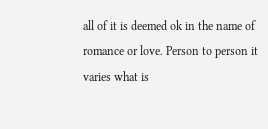all of it is deemed ok in the name of romance or love. Person to person it varies what is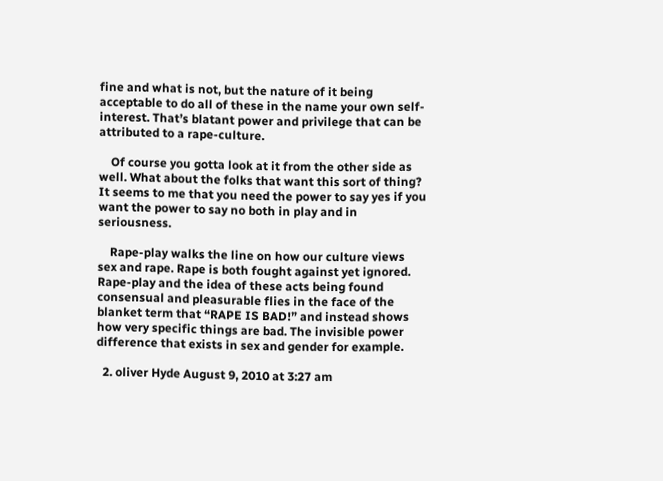fine and what is not, but the nature of it being acceptable to do all of these in the name your own self-interest. That’s blatant power and privilege that can be attributed to a rape-culture.

    Of course you gotta look at it from the other side as well. What about the folks that want this sort of thing? It seems to me that you need the power to say yes if you want the power to say no both in play and in seriousness.

    Rape-play walks the line on how our culture views sex and rape. Rape is both fought against yet ignored. Rape-play and the idea of these acts being found consensual and pleasurable flies in the face of the blanket term that “RAPE IS BAD!” and instead shows how very specific things are bad. The invisible power difference that exists in sex and gender for example.

  2. oliver Hyde August 9, 2010 at 3:27 am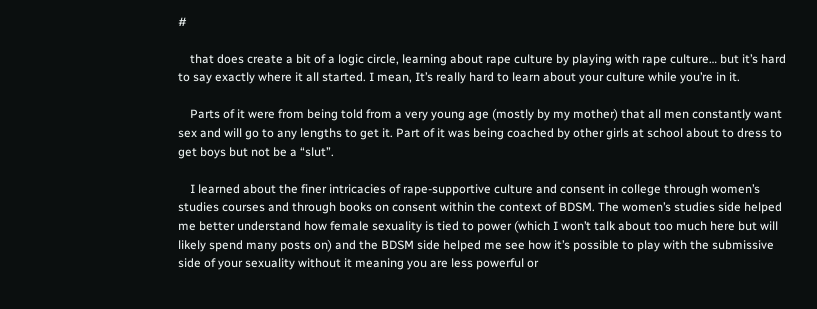#

    that does create a bit of a logic circle, learning about rape culture by playing with rape culture… but it’s hard to say exactly where it all started. I mean, It’s really hard to learn about your culture while you’re in it.

    Parts of it were from being told from a very young age (mostly by my mother) that all men constantly want sex and will go to any lengths to get it. Part of it was being coached by other girls at school about to dress to get boys but not be a “slut”.

    I learned about the finer intricacies of rape-supportive culture and consent in college through women’s studies courses and through books on consent within the context of BDSM. The women’s studies side helped me better understand how female sexuality is tied to power (which I won’t talk about too much here but will likely spend many posts on) and the BDSM side helped me see how it’s possible to play with the submissive side of your sexuality without it meaning you are less powerful or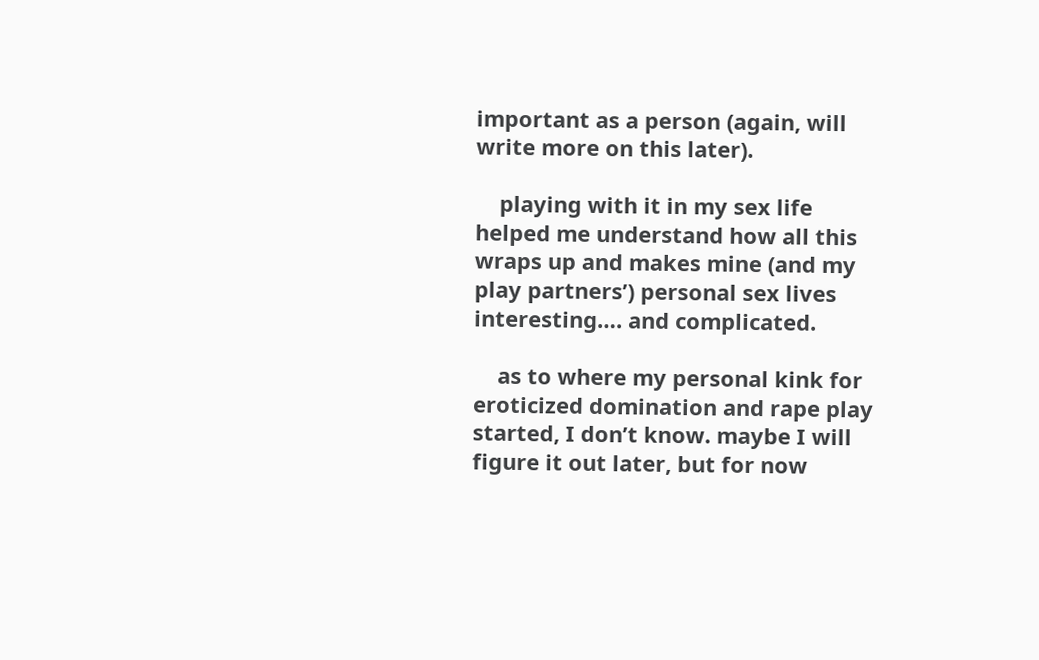important as a person (again, will write more on this later).

    playing with it in my sex life helped me understand how all this wraps up and makes mine (and my play partners’) personal sex lives interesting…. and complicated.

    as to where my personal kink for eroticized domination and rape play started, I don’t know. maybe I will figure it out later, but for now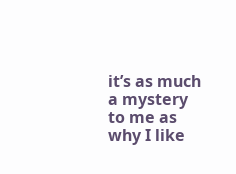it’s as much a mystery to me as why I like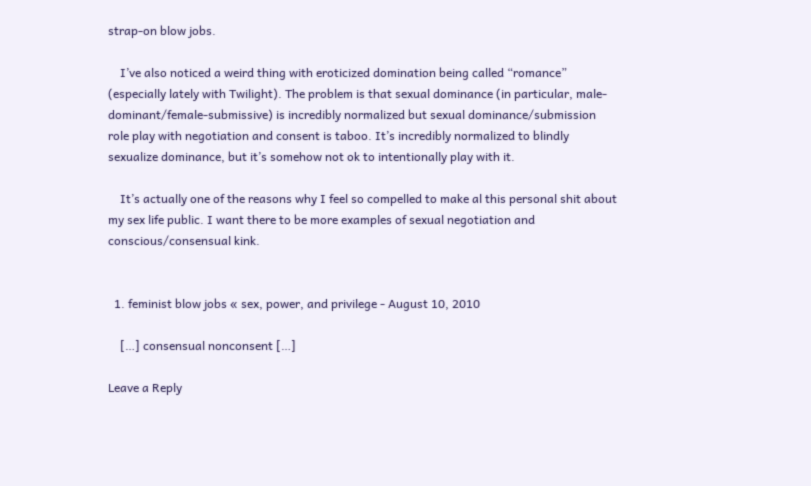strap-on blow jobs.

    I’ve also noticed a weird thing with eroticized domination being called “romance” (especially lately with Twilight). The problem is that sexual dominance (in particular, male-dominant/female-submissive) is incredibly normalized but sexual dominance/submission role play with negotiation and consent is taboo. It’s incredibly normalized to blindly sexualize dominance, but it’s somehow not ok to intentionally play with it.

    It’s actually one of the reasons why I feel so compelled to make al this personal shit about my sex life public. I want there to be more examples of sexual negotiation and conscious/consensual kink.


  1. feminist blow jobs « sex, power, and privilege - August 10, 2010

    […] consensual nonconsent […]

Leave a Reply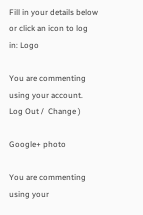Fill in your details below or click an icon to log in: Logo

You are commenting using your account. Log Out /  Change )

Google+ photo

You are commenting using your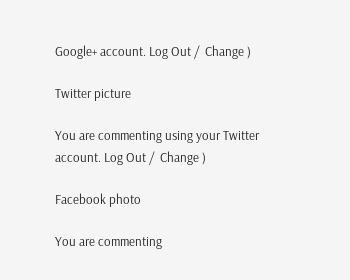Google+ account. Log Out /  Change )

Twitter picture

You are commenting using your Twitter account. Log Out /  Change )

Facebook photo

You are commenting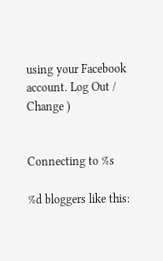using your Facebook account. Log Out /  Change )


Connecting to %s

%d bloggers like this: